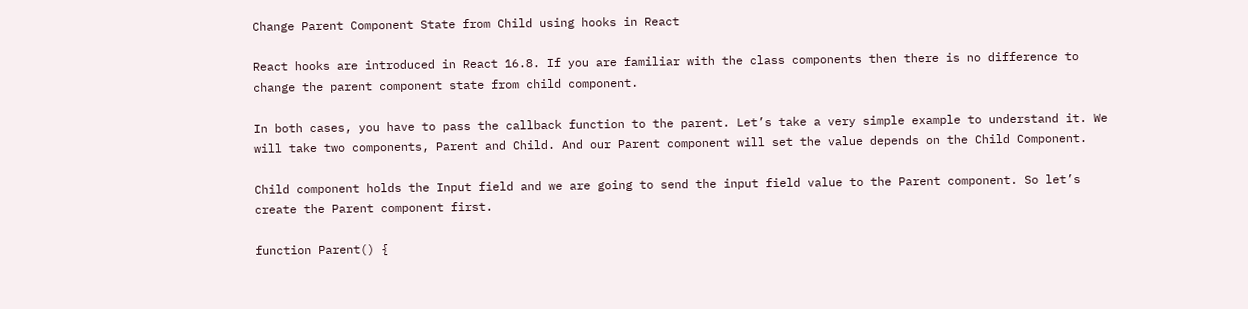Change Parent Component State from Child using hooks in React

React hooks are introduced in React 16.8. If you are familiar with the class components then there is no difference to change the parent component state from child component.

In both cases, you have to pass the callback function to the parent. Let’s take a very simple example to understand it. We will take two components, Parent and Child. And our Parent component will set the value depends on the Child Component.

Child component holds the Input field and we are going to send the input field value to the Parent component. So let’s create the Parent component first.

function Parent() {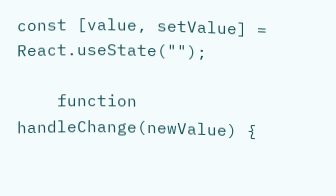const [value, setValue] = React.useState("");

    function handleChange(newValue) {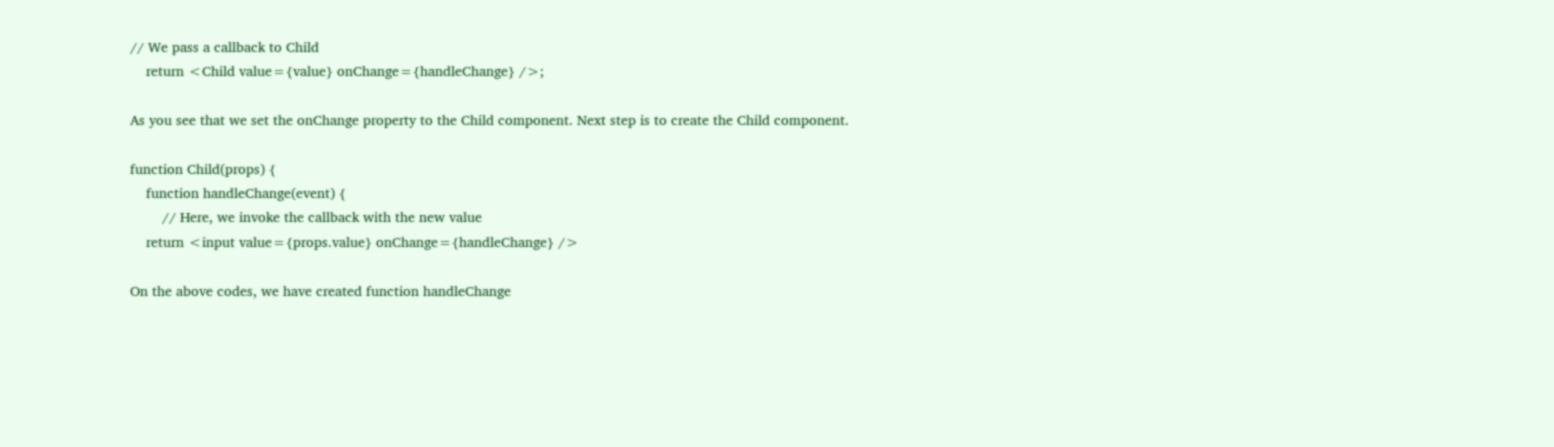// We pass a callback to Child
    return <Child value={value} onChange={handleChange} />;

As you see that we set the onChange property to the Child component. Next step is to create the Child component.

function Child(props) {
    function handleChange(event) {
        // Here, we invoke the callback with the new value
    return <input value={props.value} onChange={handleChange} />

On the above codes, we have created function handleChange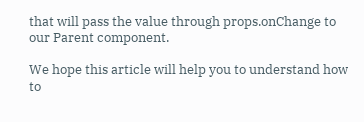that will pass the value through props.onChange to our Parent component.

We hope this article will help you to understand how to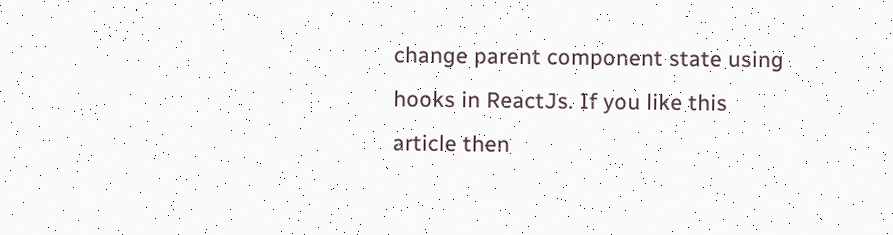change parent component state using hooks in ReactJs. If you like this article then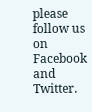please follow us on Facebook and Twitter.